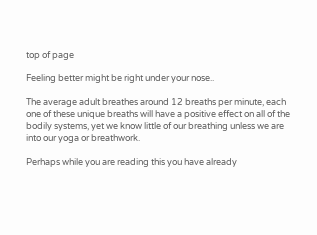top of page

Feeling better might be right under your nose..

The average adult breathes around 12 breaths per minute, each one of these unique breaths will have a positive effect on all of the bodily systems, yet we know little of our breathing unless we are into our yoga or breathwork.

Perhaps while you are reading this you have already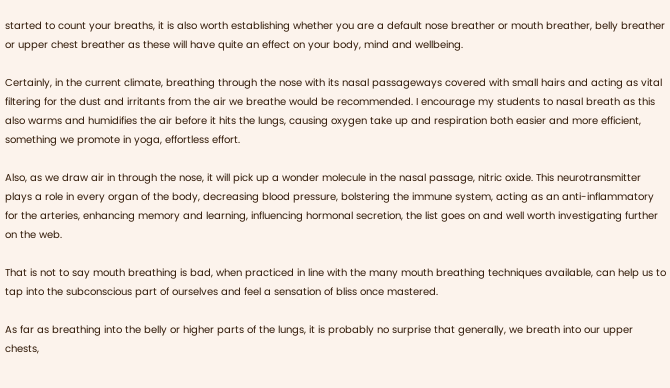started to count your breaths, it is also worth establishing whether you are a default nose breather or mouth breather, belly breather or upper chest breather as these will have quite an effect on your body, mind and wellbeing.

Certainly, in the current climate, breathing through the nose with its nasal passageways covered with small hairs and acting as vital filtering for the dust and irritants from the air we breathe would be recommended. I encourage my students to nasal breath as this also warms and humidifies the air before it hits the lungs, causing oxygen take up and respiration both easier and more efficient, something we promote in yoga, effortless effort.

Also, as we draw air in through the nose, it will pick up a wonder molecule in the nasal passage, nitric oxide. This neurotransmitter plays a role in every organ of the body, decreasing blood pressure, bolstering the immune system, acting as an anti-inflammatory for the arteries, enhancing memory and learning, influencing hormonal secretion, the list goes on and well worth investigating further on the web.

That is not to say mouth breathing is bad, when practiced in line with the many mouth breathing techniques available, can help us to tap into the subconscious part of ourselves and feel a sensation of bliss once mastered.

As far as breathing into the belly or higher parts of the lungs, it is probably no surprise that generally, we breath into our upper chests,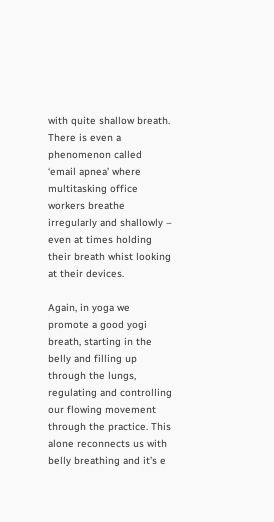with quite shallow breath. There is even a phenomenon called ‘email apnea’ where multitasking office workers breathe irregularly and shallowly – even at times holding their breath whist looking at their devices.

Again, in yoga we promote a good yogi breath, starting in the belly and filling up through the lungs, regulating and controlling our flowing movement through the practice. This alone reconnects us with belly breathing and it’s e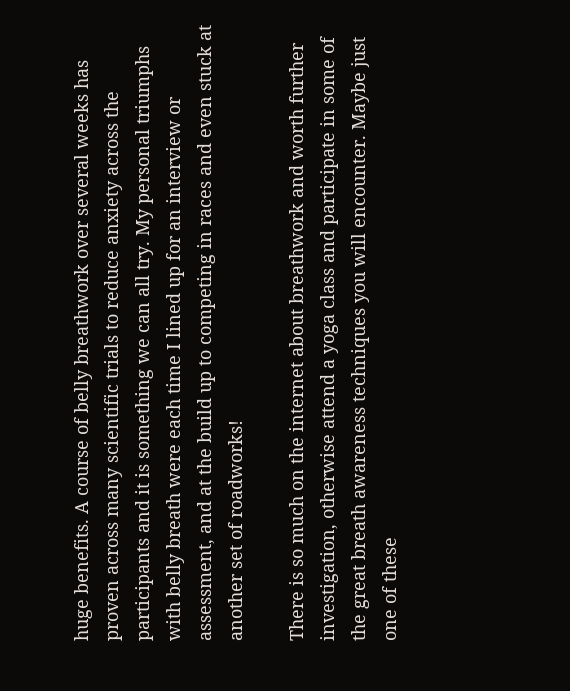huge benefits. A course of belly breathwork over several weeks has proven across many scientific trials to reduce anxiety across the participants and it is something we can all try. My personal triumphs with belly breath were each time I lined up for an interview or assessment, and at the build up to competing in races and even stuck at another set of roadworks!

There is so much on the internet about breathwork and worth further investigation, otherwise attend a yoga class and participate in some of the great breath awareness techniques you will encounter. Maybe just one of these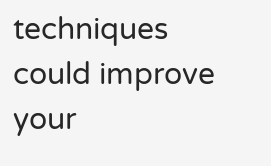techniques could improve your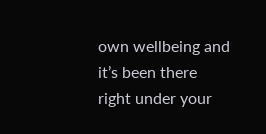own wellbeing and it’s been there right under your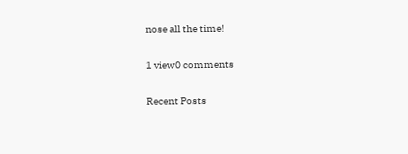nose all the time!

1 view0 comments

Recent Posts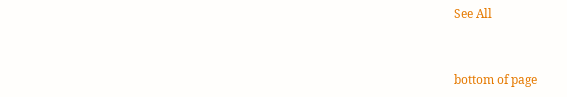See All


bottom of page